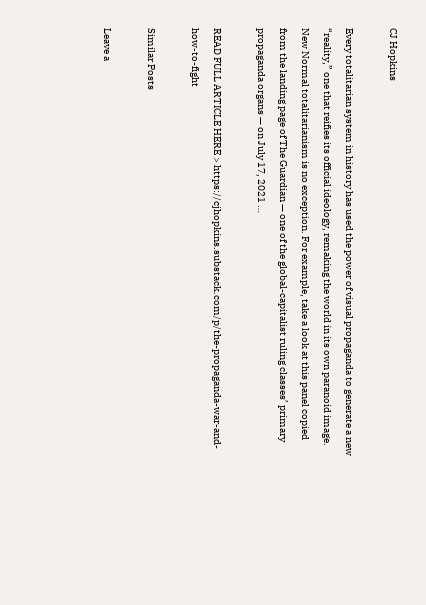CJ Hopkins

Every totalitarian system in history has used the power of visual propaganda to generate a new “reality,” one that reifies its official ideology, remaking the world in its own paranoid image. New Normal totalitarianism is no exception. For example, take a look at this panel copied from the landing page of The Guardian — one of the global-capitalist ruling classes’ primary propaganda organs — on July 17, 2021 …

READ FULL ARTICLE HERE > https://cjhopkins.substack.com/p/the-propaganda-war-and-how-to-fight

Similar Posts

Leave a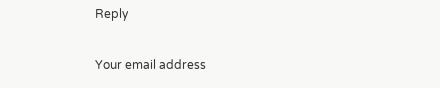Reply

Your email address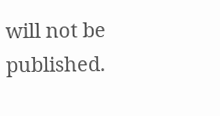will not be published.